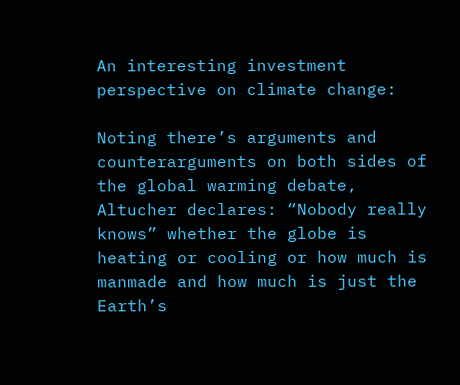An interesting investment perspective on climate change:

Noting there’s arguments and counterarguments on both sides of the global warming debate, Altucher declares: “Nobody really knows” whether the globe is heating or cooling or how much is manmade and how much is just the Earth’s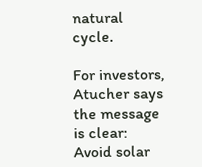natural cycle.

For investors, Atucher says the message is clear: Avoid solar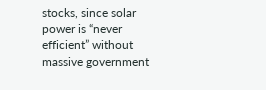stocks, since solar power is “never efficient” without massive government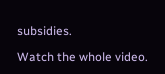subsidies.

Watch the whole video.